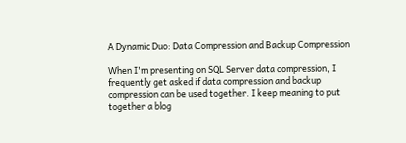A Dynamic Duo: Data Compression and Backup Compression

When I'm presenting on SQL Server data compression, I frequently get asked if data compression and backup compression can be used together. I keep meaning to put together a blog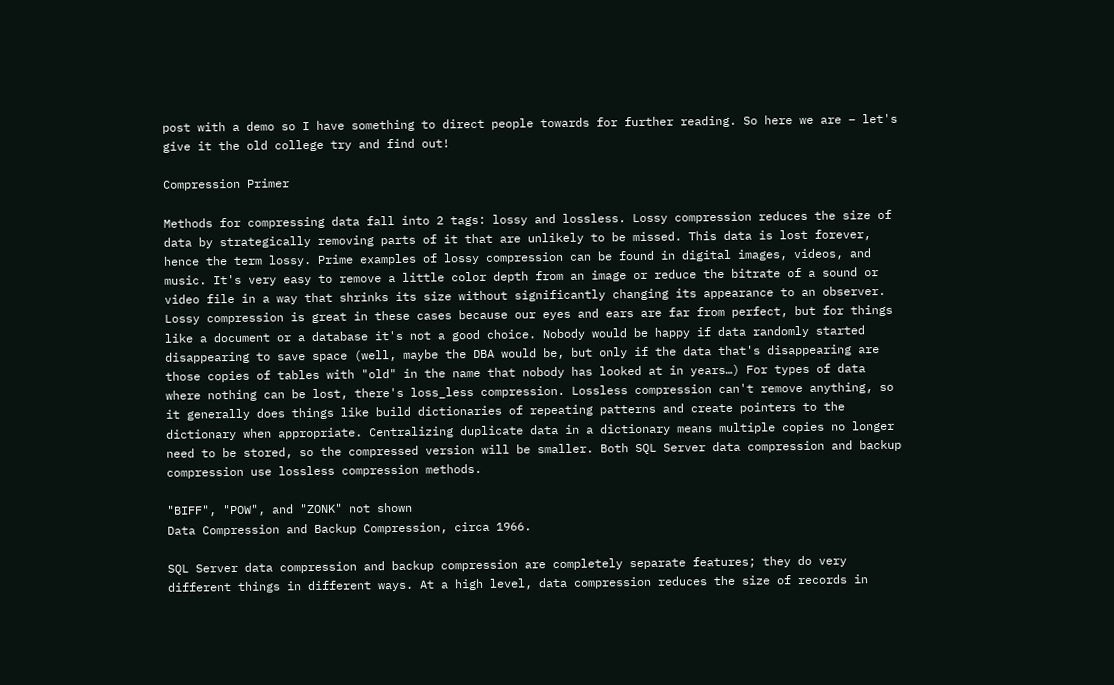post with a demo so I have something to direct people towards for further reading. So here we are – let's give it the old college try and find out!

Compression Primer

Methods for compressing data fall into 2 tags: lossy and lossless. Lossy compression reduces the size of data by strategically removing parts of it that are unlikely to be missed. This data is lost forever, hence the term lossy. Prime examples of lossy compression can be found in digital images, videos, and music. It's very easy to remove a little color depth from an image or reduce the bitrate of a sound or video file in a way that shrinks its size without significantly changing its appearance to an observer. Lossy compression is great in these cases because our eyes and ears are far from perfect, but for things like a document or a database it's not a good choice. Nobody would be happy if data randomly started disappearing to save space (well, maybe the DBA would be, but only if the data that's disappearing are those copies of tables with "old" in the name that nobody has looked at in years…) For types of data where nothing can be lost, there's loss_less compression. Lossless compression can't remove anything, so it generally does things like build dictionaries of repeating patterns and create pointers to the dictionary when appropriate. Centralizing duplicate data in a dictionary means multiple copies no longer need to be stored, so the compressed version will be smaller. Both SQL Server data compression and backup compression use lossless compression methods.

"BIFF", "POW", and "ZONK" not shown
Data Compression and Backup Compression, circa 1966.

SQL Server data compression and backup compression are completely separate features; they do very different things in different ways. At a high level, data compression reduces the size of records in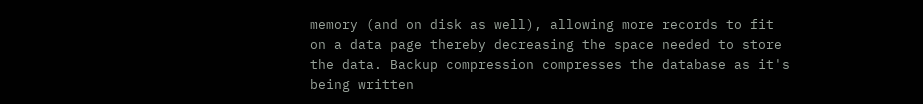memory (and on disk as well), allowing more records to fit on a data page thereby decreasing the space needed to store the data. Backup compression compresses the database as it's being written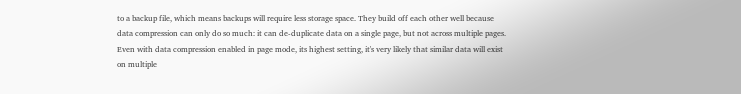to a backup file, which means backups will require less storage space. They build off each other well because data compression can only do so much: it can de-duplicate data on a single page, but not across multiple pages. Even with data compression enabled in page mode, its highest setting, it's very likely that similar data will exist on multiple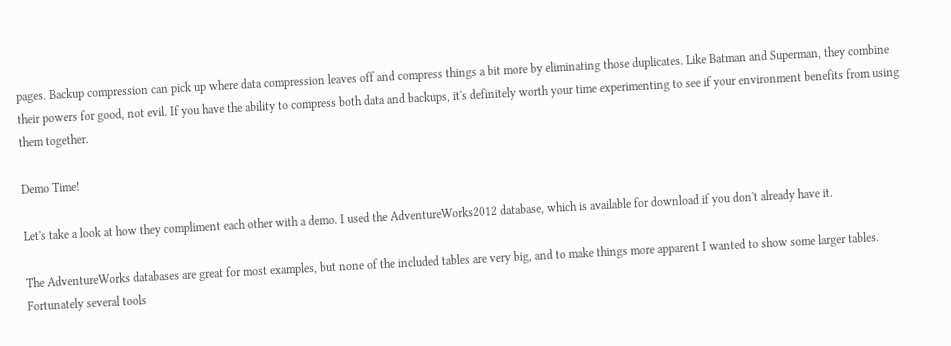pages. Backup compression can pick up where data compression leaves off and compress things a bit more by eliminating those duplicates. Like Batman and Superman, they combine their powers for good, not evil. If you have the ability to compress both data and backups, it's definitely worth your time experimenting to see if your environment benefits from using them together.

Demo Time!

Let's take a look at how they compliment each other with a demo. I used the AdventureWorks2012 database, which is available for download if you don't already have it.

The AdventureWorks databases are great for most examples, but none of the included tables are very big, and to make things more apparent I wanted to show some larger tables. Fortunately several tools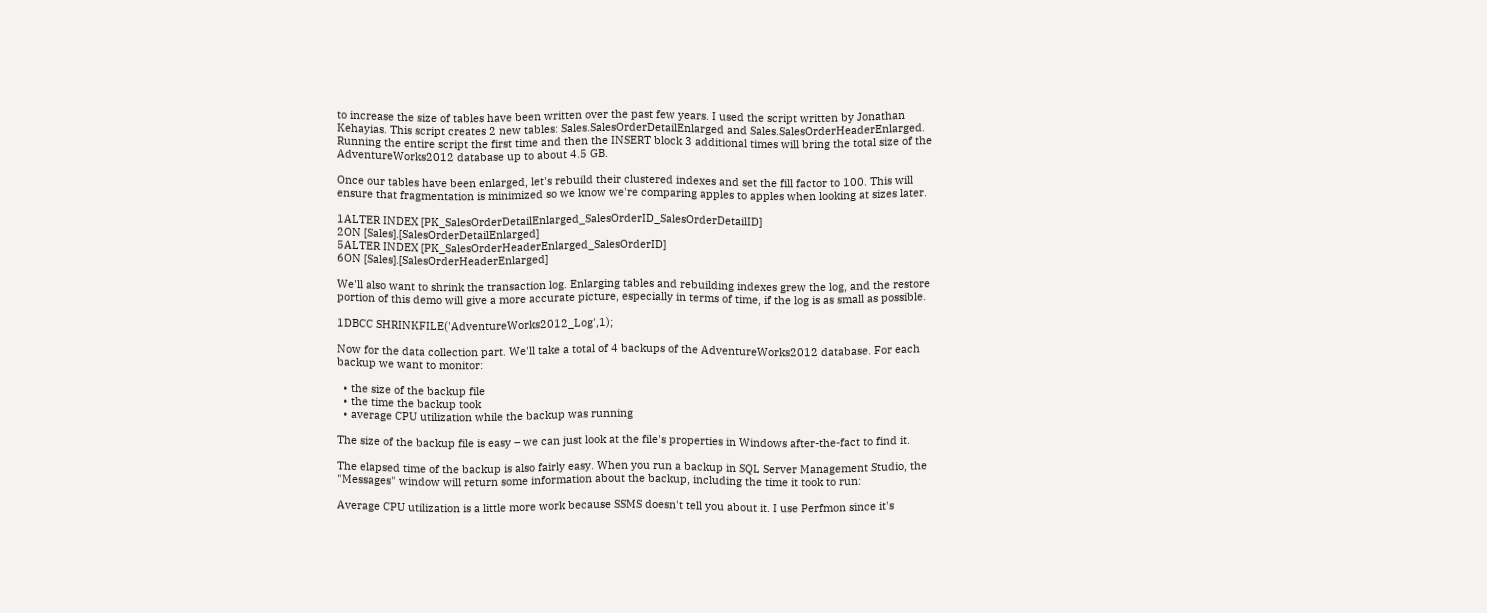to increase the size of tables have been written over the past few years. I used the script written by Jonathan Kehayias. This script creates 2 new tables: Sales.SalesOrderDetailEnlarged and Sales.SalesOrderHeaderEnlarged. Running the entire script the first time and then the INSERT block 3 additional times will bring the total size of the AdventureWorks2012 database up to about 4.5 GB.

Once our tables have been enlarged, let's rebuild their clustered indexes and set the fill factor to 100. This will ensure that fragmentation is minimized so we know we're comparing apples to apples when looking at sizes later.

1ALTER INDEX [PK_SalesOrderDetailEnlarged_SalesOrderID_SalesOrderDetailID]
2ON [Sales].[SalesOrderDetailEnlarged]
5ALTER INDEX [PK_SalesOrderHeaderEnlarged_SalesOrderID]
6ON [Sales].[SalesOrderHeaderEnlarged]

We'll also want to shrink the transaction log. Enlarging tables and rebuilding indexes grew the log, and the restore portion of this demo will give a more accurate picture, especially in terms of time, if the log is as small as possible.

1DBCC SHRINKFILE('AdventureWorks2012_Log',1);

Now for the data collection part. We'll take a total of 4 backups of the AdventureWorks2012 database. For each backup we want to monitor:

  • the size of the backup file
  • the time the backup took
  • average CPU utilization while the backup was running

The size of the backup file is easy – we can just look at the file's properties in Windows after-the-fact to find it.

The elapsed time of the backup is also fairly easy. When you run a backup in SQL Server Management Studio, the "Messages" window will return some information about the backup, including the time it took to run:

Average CPU utilization is a little more work because SSMS doesn't tell you about it. I use Perfmon since it's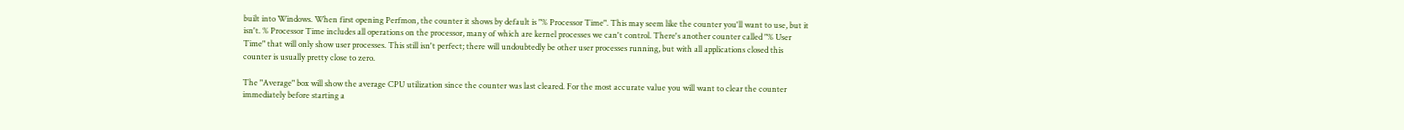built into Windows. When first opening Perfmon, the counter it shows by default is "% Processor Time". This may seem like the counter you'll want to use, but it isn't. % Processor Time includes all operations on the processor, many of which are kernel processes we can't control. There's another counter called "% User Time" that will only show user processes. This still isn't perfect; there will undoubtedly be other user processes running, but with all applications closed this counter is usually pretty close to zero.

The "Average" box will show the average CPU utilization since the counter was last cleared. For the most accurate value you will want to clear the counter immediately before starting a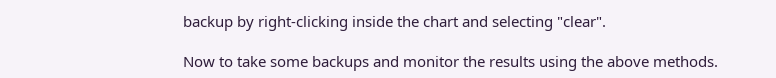backup by right-clicking inside the chart and selecting "clear".

Now to take some backups and monitor the results using the above methods.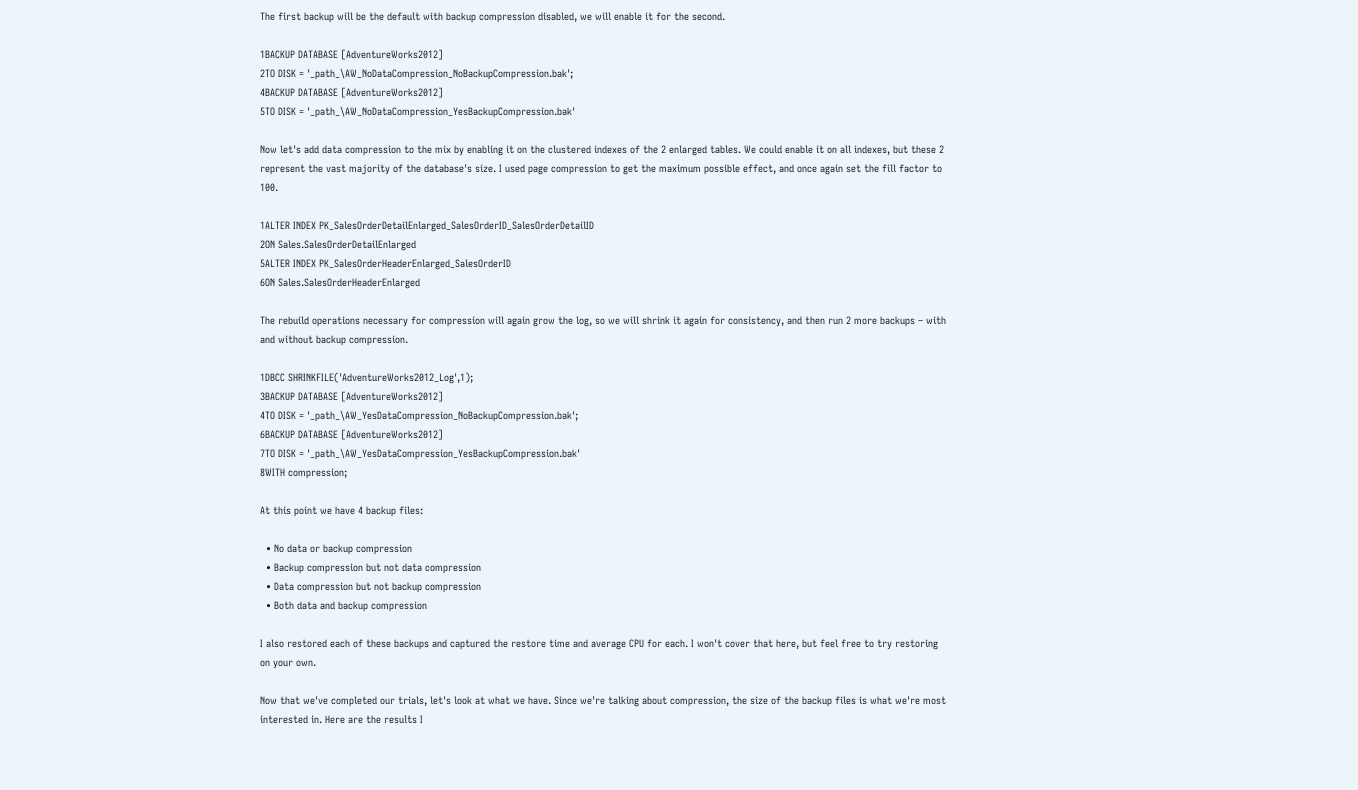The first backup will be the default with backup compression disabled, we will enable it for the second.

1BACKUP DATABASE [AdventureWorks2012]
2TO DISK = '_path_\AW_NoDataCompression_NoBackupCompression.bak';
4BACKUP DATABASE [AdventureWorks2012]
5TO DISK = '_path_\AW_NoDataCompression_YesBackupCompression.bak'

Now let's add data compression to the mix by enabling it on the clustered indexes of the 2 enlarged tables. We could enable it on all indexes, but these 2 represent the vast majority of the database's size. I used page compression to get the maximum possible effect, and once again set the fill factor to 100.

1ALTER INDEX PK_SalesOrderDetailEnlarged_SalesOrderID_SalesOrderDetailID
2ON Sales.SalesOrderDetailEnlarged
5ALTER INDEX PK_SalesOrderHeaderEnlarged_SalesOrderID
6ON Sales.SalesOrderHeaderEnlarged

The rebuild operations necessary for compression will again grow the log, so we will shrink it again for consistency, and then run 2 more backups – with and without backup compression.

1DBCC SHRINKFILE('AdventureWorks2012_Log',1);
3BACKUP DATABASE [AdventureWorks2012]
4TO DISK = '_path_\AW_YesDataCompression_NoBackupCompression.bak';
6BACKUP DATABASE [AdventureWorks2012]
7TO DISK = '_path_\AW_YesDataCompression_YesBackupCompression.bak'
8WITH compression;

At this point we have 4 backup files:

  • No data or backup compression
  • Backup compression but not data compression
  • Data compression but not backup compression
  • Both data and backup compression

I also restored each of these backups and captured the restore time and average CPU for each. I won't cover that here, but feel free to try restoring on your own.

Now that we've completed our trials, let's look at what we have. Since we're talking about compression, the size of the backup files is what we're most interested in. Here are the results I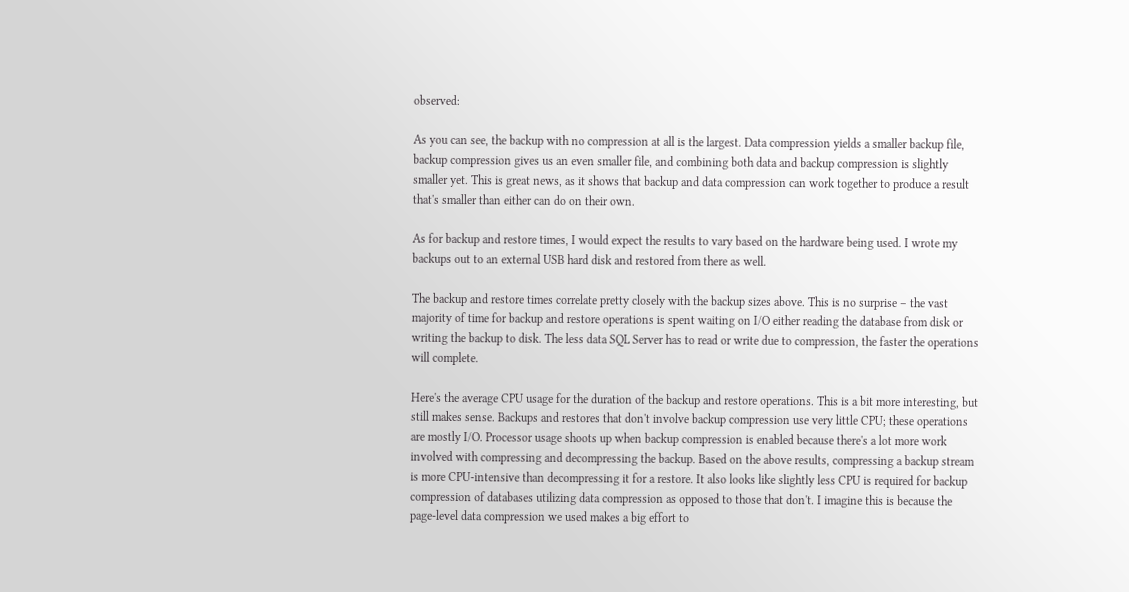observed:

As you can see, the backup with no compression at all is the largest. Data compression yields a smaller backup file, backup compression gives us an even smaller file, and combining both data and backup compression is slightly smaller yet. This is great news, as it shows that backup and data compression can work together to produce a result that's smaller than either can do on their own.

As for backup and restore times, I would expect the results to vary based on the hardware being used. I wrote my backups out to an external USB hard disk and restored from there as well.

The backup and restore times correlate pretty closely with the backup sizes above. This is no surprise – the vast majority of time for backup and restore operations is spent waiting on I/O either reading the database from disk or writing the backup to disk. The less data SQL Server has to read or write due to compression, the faster the operations will complete.

Here's the average CPU usage for the duration of the backup and restore operations. This is a bit more interesting, but still makes sense. Backups and restores that don't involve backup compression use very little CPU; these operations are mostly I/O. Processor usage shoots up when backup compression is enabled because there's a lot more work involved with compressing and decompressing the backup. Based on the above results, compressing a backup stream is more CPU-intensive than decompressing it for a restore. It also looks like slightly less CPU is required for backup compression of databases utilizing data compression as opposed to those that don't. I imagine this is because the page-level data compression we used makes a big effort to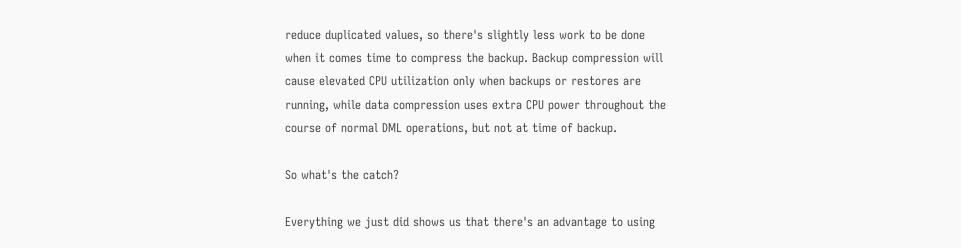reduce duplicated values, so there's slightly less work to be done when it comes time to compress the backup. Backup compression will cause elevated CPU utilization only when backups or restores are running, while data compression uses extra CPU power throughout the course of normal DML operations, but not at time of backup.

So what's the catch?

Everything we just did shows us that there's an advantage to using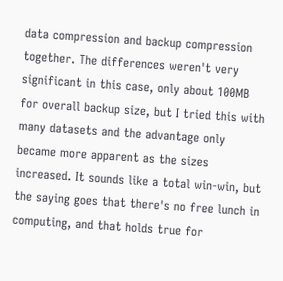data compression and backup compression together. The differences weren't very significant in this case, only about 100MB for overall backup size, but I tried this with many datasets and the advantage only became more apparent as the sizes increased. It sounds like a total win-win, but the saying goes that there's no free lunch in computing, and that holds true for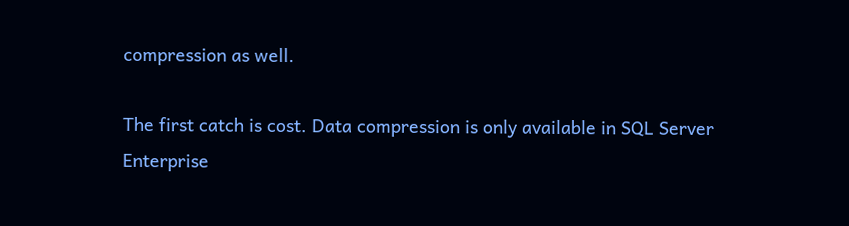compression as well.

The first catch is cost. Data compression is only available in SQL Server Enterprise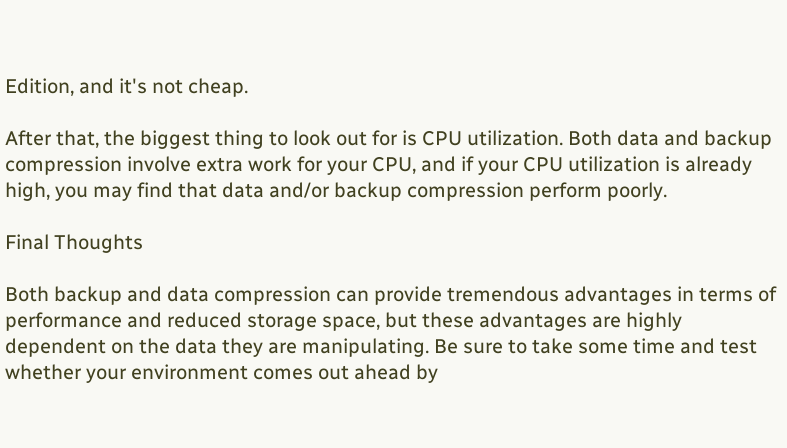Edition, and it's not cheap.

After that, the biggest thing to look out for is CPU utilization. Both data and backup compression involve extra work for your CPU, and if your CPU utilization is already high, you may find that data and/or backup compression perform poorly.

Final Thoughts

Both backup and data compression can provide tremendous advantages in terms of performance and reduced storage space, but these advantages are highly dependent on the data they are manipulating. Be sure to take some time and test whether your environment comes out ahead by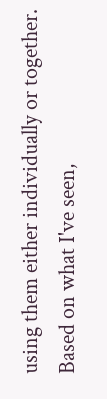using them either individually or together. Based on what I've seen,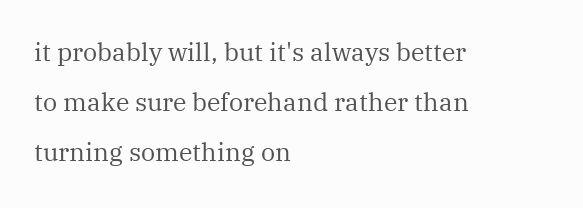it probably will, but it's always better to make sure beforehand rather than turning something on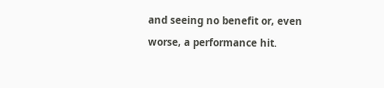and seeing no benefit or, even worse, a performance hit.